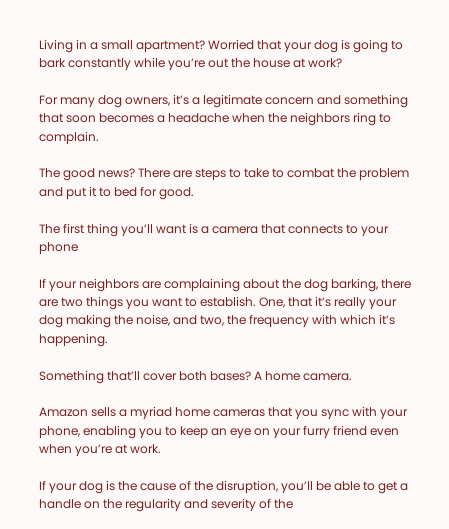Living in a small apartment? Worried that your dog is going to bark constantly while you’re out the house at work?

For many dog owners, it’s a legitimate concern and something that soon becomes a headache when the neighbors ring to complain.

The good news? There are steps to take to combat the problem and put it to bed for good.

The first thing you’ll want is a camera that connects to your phone

If your neighbors are complaining about the dog barking, there are two things you want to establish. One, that it’s really your dog making the noise, and two, the frequency with which it’s happening.

Something that’ll cover both bases? A home camera.

Amazon sells a myriad home cameras that you sync with your phone, enabling you to keep an eye on your furry friend even when you’re at work.

If your dog is the cause of the disruption, you’ll be able to get a handle on the regularity and severity of the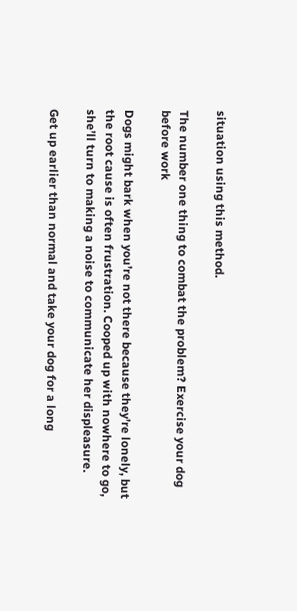situation using this method.

The number one thing to combat the problem? Exercise your dog before work

Dogs might bark when you’re not there because they’re lonely, but the root cause is often frustration. Cooped up with nowhere to go, she’ll turn to making a noise to communicate her displeasure.

Get up earlier than normal and take your dog for a long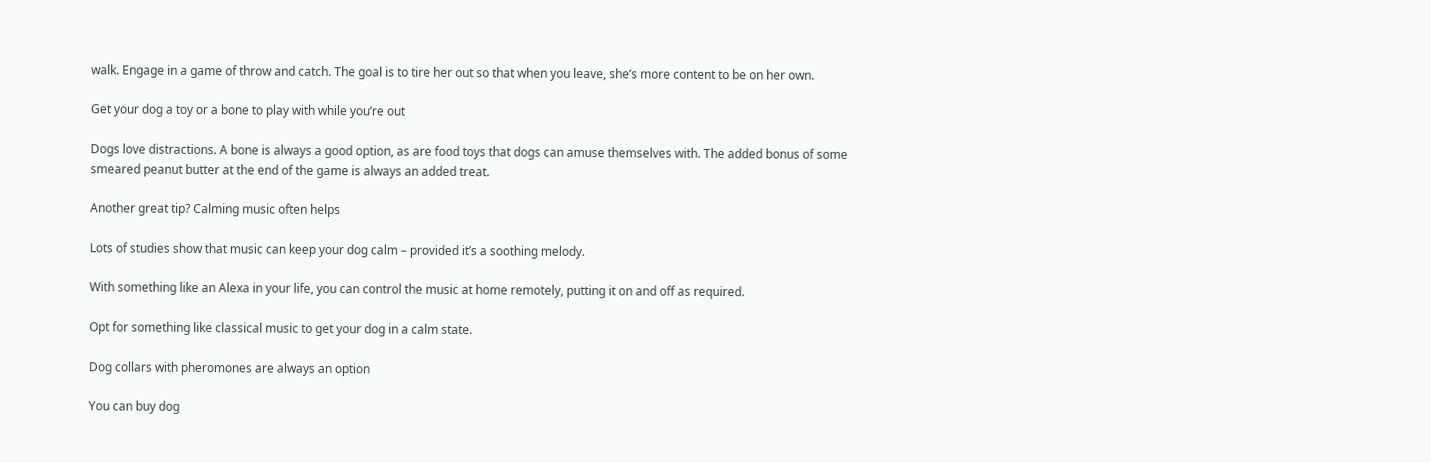walk. Engage in a game of throw and catch. The goal is to tire her out so that when you leave, she’s more content to be on her own.

Get your dog a toy or a bone to play with while you’re out

Dogs love distractions. A bone is always a good option, as are food toys that dogs can amuse themselves with. The added bonus of some smeared peanut butter at the end of the game is always an added treat.

Another great tip? Calming music often helps

Lots of studies show that music can keep your dog calm – provided it’s a soothing melody.

With something like an Alexa in your life, you can control the music at home remotely, putting it on and off as required.

Opt for something like classical music to get your dog in a calm state.

Dog collars with pheromones are always an option

You can buy dog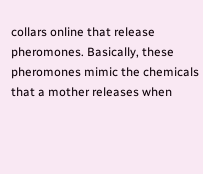collars online that release pheromones. Basically, these pheromones mimic the chemicals that a mother releases when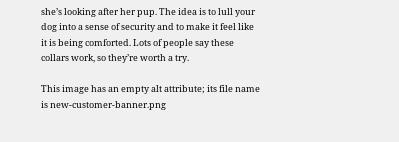she’s looking after her pup. The idea is to lull your dog into a sense of security and to make it feel like it is being comforted. Lots of people say these collars work, so they’re worth a try.

This image has an empty alt attribute; its file name is new-customer-banner.png